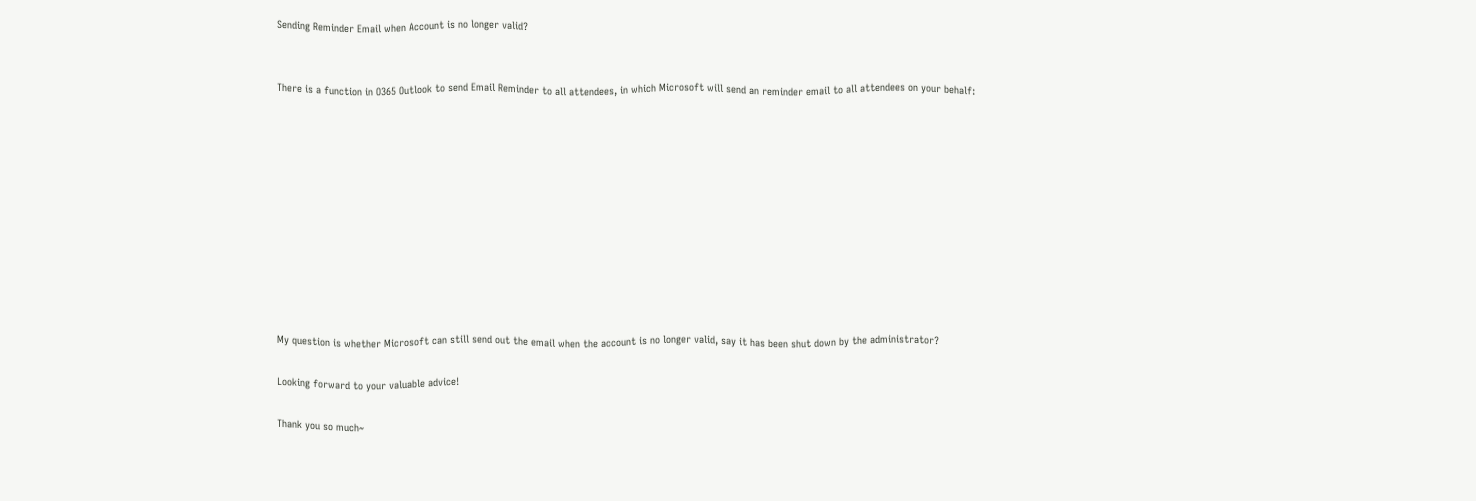Sending Reminder Email when Account is no longer valid?


There is a function in O365 Outlook to send Email Reminder to all attendees, in which Microsoft will send an reminder email to all attendees on your behalf:











My question is whether Microsoft can still send out the email when the account is no longer valid, say it has been shut down by the administrator?

Looking forward to your valuable advice!

Thank you so much~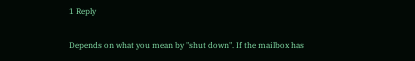1 Reply

Depends on what you mean by "shut down". If the mailbox has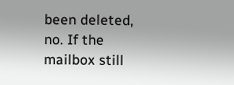been deleted, no. If the mailbox still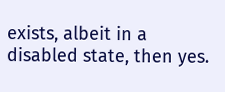exists, albeit in a disabled state, then yes.